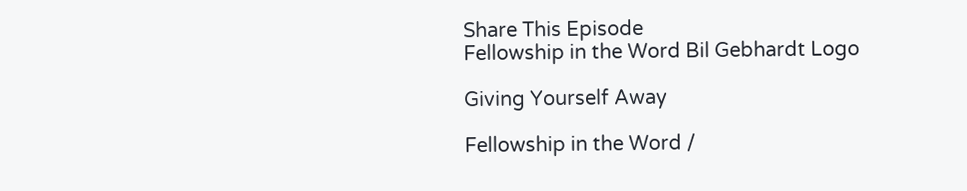Share This Episode
Fellowship in the Word Bil Gebhardt Logo

Giving Yourself Away

Fellowship in the Word /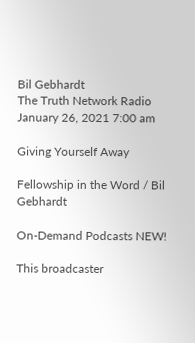Bil Gebhardt
The Truth Network Radio
January 26, 2021 7:00 am

Giving Yourself Away

Fellowship in the Word / Bil Gebhardt

On-Demand Podcasts NEW!

This broadcaster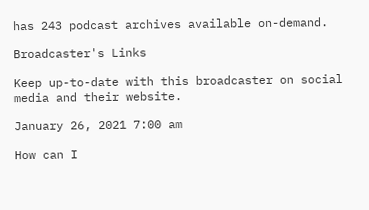has 243 podcast archives available on-demand.

Broadcaster's Links

Keep up-to-date with this broadcaster on social media and their website.

January 26, 2021 7:00 am

How can I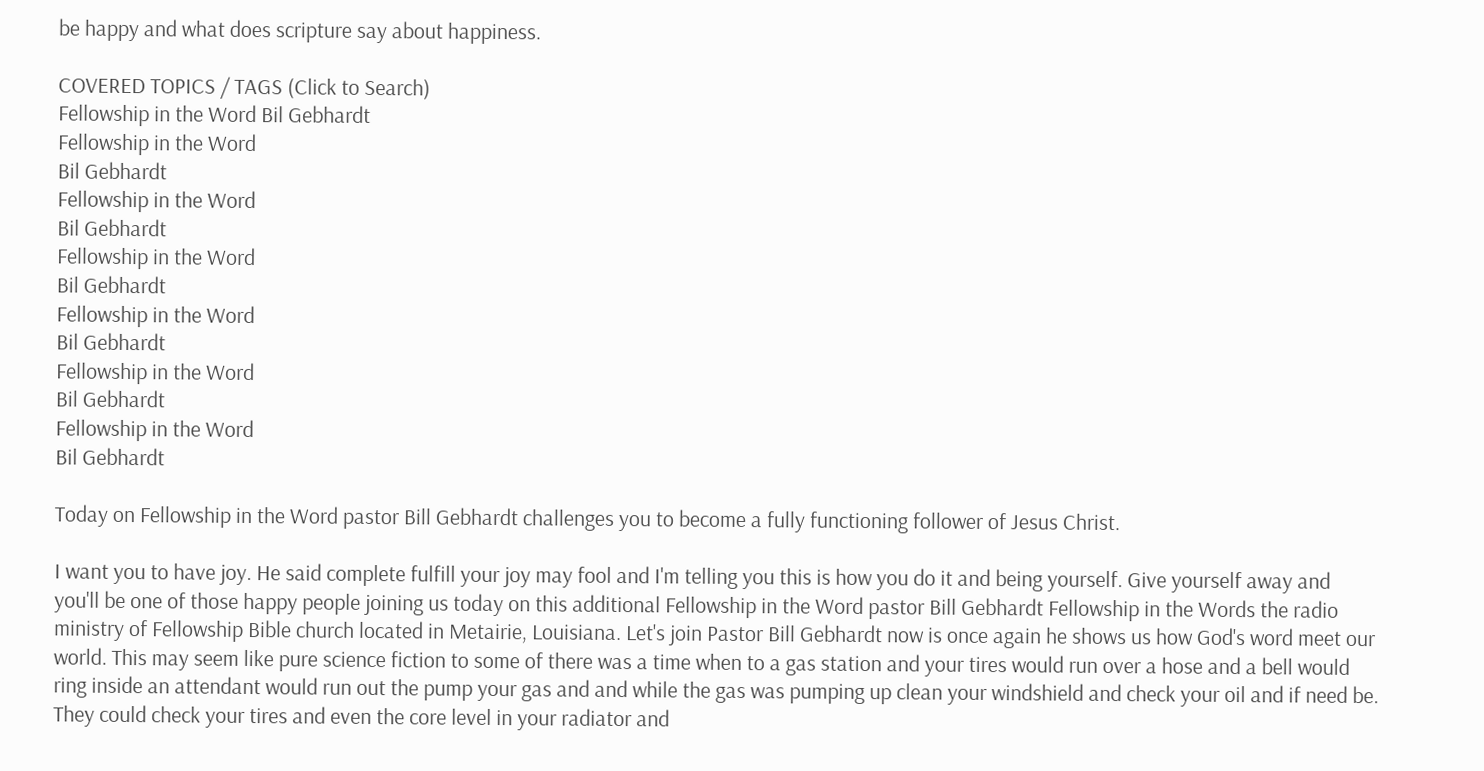be happy and what does scripture say about happiness.

COVERED TOPICS / TAGS (Click to Search)
Fellowship in the Word Bil Gebhardt
Fellowship in the Word
Bil Gebhardt
Fellowship in the Word
Bil Gebhardt
Fellowship in the Word
Bil Gebhardt
Fellowship in the Word
Bil Gebhardt
Fellowship in the Word
Bil Gebhardt
Fellowship in the Word
Bil Gebhardt

Today on Fellowship in the Word pastor Bill Gebhardt challenges you to become a fully functioning follower of Jesus Christ.

I want you to have joy. He said complete fulfill your joy may fool and I'm telling you this is how you do it and being yourself. Give yourself away and you'll be one of those happy people joining us today on this additional Fellowship in the Word pastor Bill Gebhardt Fellowship in the Words the radio ministry of Fellowship Bible church located in Metairie, Louisiana. Let's join Pastor Bill Gebhardt now is once again he shows us how God's word meet our world. This may seem like pure science fiction to some of there was a time when to a gas station and your tires would run over a hose and a bell would ring inside an attendant would run out the pump your gas and and while the gas was pumping up clean your windshield and check your oil and if need be. They could check your tires and even the core level in your radiator and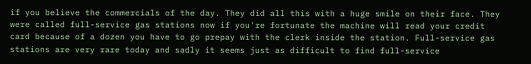if you believe the commercials of the day. They did all this with a huge smile on their face. They were called full-service gas stations now if you're fortunate the machine will read your credit card because of a dozen you have to go prepay with the clerk inside the station. Full-service gas stations are very rare today and sadly it seems just as difficult to find full-service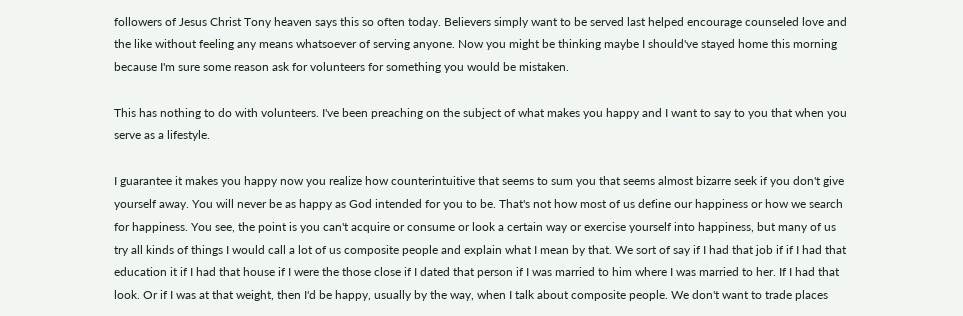followers of Jesus Christ Tony heaven says this so often today. Believers simply want to be served last helped encourage counseled love and the like without feeling any means whatsoever of serving anyone. Now you might be thinking maybe I should've stayed home this morning because I'm sure some reason ask for volunteers for something you would be mistaken.

This has nothing to do with volunteers. I've been preaching on the subject of what makes you happy and I want to say to you that when you serve as a lifestyle.

I guarantee it makes you happy now you realize how counterintuitive that seems to sum you that seems almost bizarre seek if you don't give yourself away. You will never be as happy as God intended for you to be. That's not how most of us define our happiness or how we search for happiness. You see, the point is you can't acquire or consume or look a certain way or exercise yourself into happiness, but many of us try all kinds of things I would call a lot of us composite people and explain what I mean by that. We sort of say if I had that job if if I had that education it if I had that house if I were the those close if I dated that person if I was married to him where I was married to her. If I had that look. Or if I was at that weight, then I'd be happy, usually by the way, when I talk about composite people. We don't want to trade places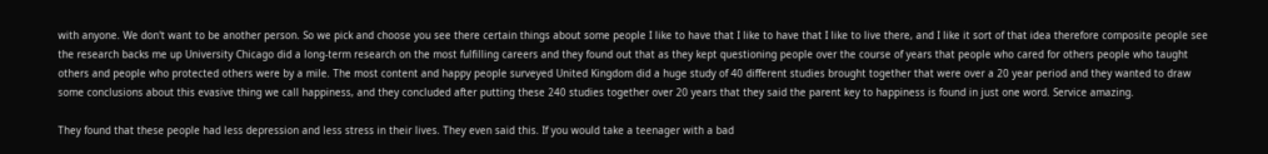with anyone. We don't want to be another person. So we pick and choose you see there certain things about some people I like to have that I like to have that I like to live there, and I like it sort of that idea therefore composite people see the research backs me up University Chicago did a long-term research on the most fulfilling careers and they found out that as they kept questioning people over the course of years that people who cared for others people who taught others and people who protected others were by a mile. The most content and happy people surveyed United Kingdom did a huge study of 40 different studies brought together that were over a 20 year period and they wanted to draw some conclusions about this evasive thing we call happiness, and they concluded after putting these 240 studies together over 20 years that they said the parent key to happiness is found in just one word. Service amazing.

They found that these people had less depression and less stress in their lives. They even said this. If you would take a teenager with a bad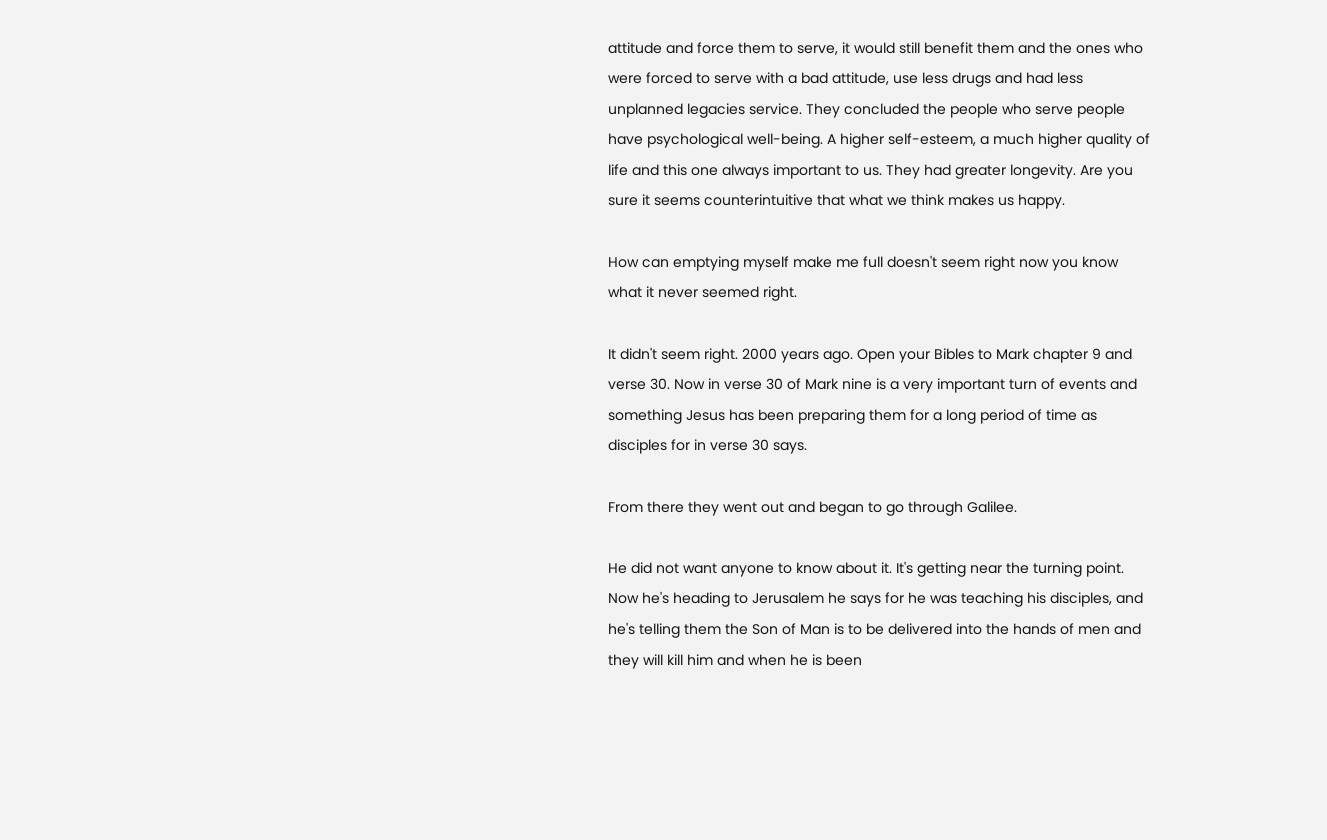attitude and force them to serve, it would still benefit them and the ones who were forced to serve with a bad attitude, use less drugs and had less unplanned legacies service. They concluded the people who serve people have psychological well-being. A higher self-esteem, a much higher quality of life and this one always important to us. They had greater longevity. Are you sure it seems counterintuitive that what we think makes us happy.

How can emptying myself make me full doesn't seem right now you know what it never seemed right.

It didn't seem right. 2000 years ago. Open your Bibles to Mark chapter 9 and verse 30. Now in verse 30 of Mark nine is a very important turn of events and something Jesus has been preparing them for a long period of time as disciples for in verse 30 says.

From there they went out and began to go through Galilee.

He did not want anyone to know about it. It's getting near the turning point. Now he's heading to Jerusalem he says for he was teaching his disciples, and he's telling them the Son of Man is to be delivered into the hands of men and they will kill him and when he is been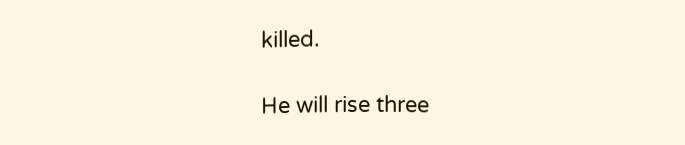killed.

He will rise three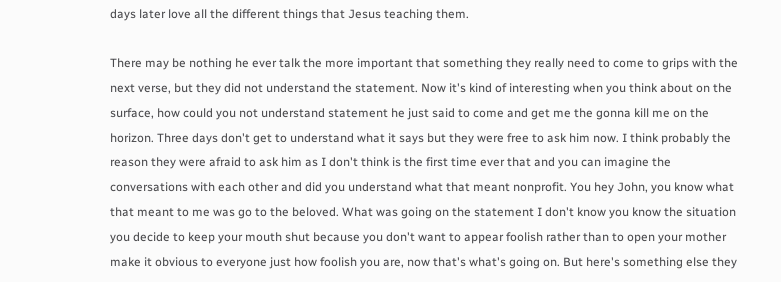days later love all the different things that Jesus teaching them.

There may be nothing he ever talk the more important that something they really need to come to grips with the next verse, but they did not understand the statement. Now it's kind of interesting when you think about on the surface, how could you not understand statement he just said to come and get me the gonna kill me on the horizon. Three days don't get to understand what it says but they were free to ask him now. I think probably the reason they were afraid to ask him as I don't think is the first time ever that and you can imagine the conversations with each other and did you understand what that meant nonprofit. You hey John, you know what that meant to me was go to the beloved. What was going on the statement I don't know you know the situation you decide to keep your mouth shut because you don't want to appear foolish rather than to open your mother make it obvious to everyone just how foolish you are, now that's what's going on. But here's something else they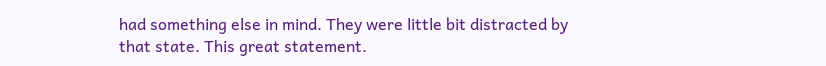had something else in mind. They were little bit distracted by that state. This great statement.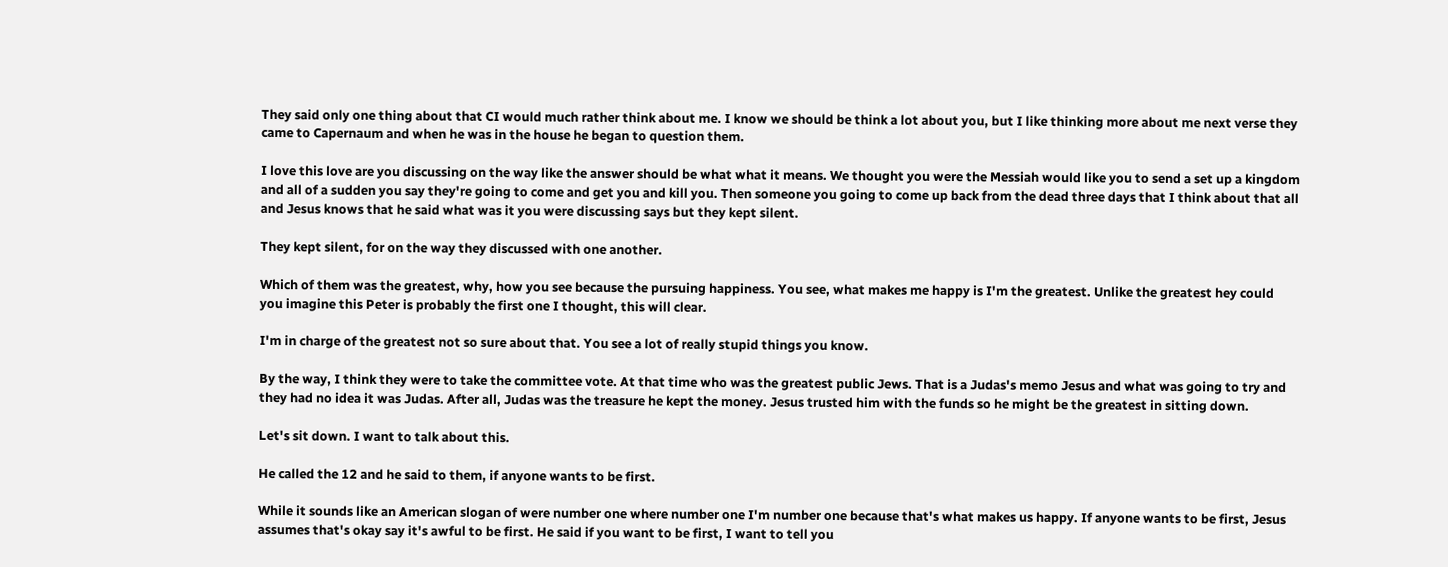They said only one thing about that CI would much rather think about me. I know we should be think a lot about you, but I like thinking more about me next verse they came to Capernaum and when he was in the house he began to question them.

I love this love are you discussing on the way like the answer should be what what it means. We thought you were the Messiah would like you to send a set up a kingdom and all of a sudden you say they're going to come and get you and kill you. Then someone you going to come up back from the dead three days that I think about that all and Jesus knows that he said what was it you were discussing says but they kept silent.

They kept silent, for on the way they discussed with one another.

Which of them was the greatest, why, how you see because the pursuing happiness. You see, what makes me happy is I'm the greatest. Unlike the greatest hey could you imagine this Peter is probably the first one I thought, this will clear.

I'm in charge of the greatest not so sure about that. You see a lot of really stupid things you know.

By the way, I think they were to take the committee vote. At that time who was the greatest public Jews. That is a Judas's memo Jesus and what was going to try and they had no idea it was Judas. After all, Judas was the treasure he kept the money. Jesus trusted him with the funds so he might be the greatest in sitting down.

Let's sit down. I want to talk about this.

He called the 12 and he said to them, if anyone wants to be first.

While it sounds like an American slogan of were number one where number one I'm number one because that's what makes us happy. If anyone wants to be first, Jesus assumes that's okay say it's awful to be first. He said if you want to be first, I want to tell you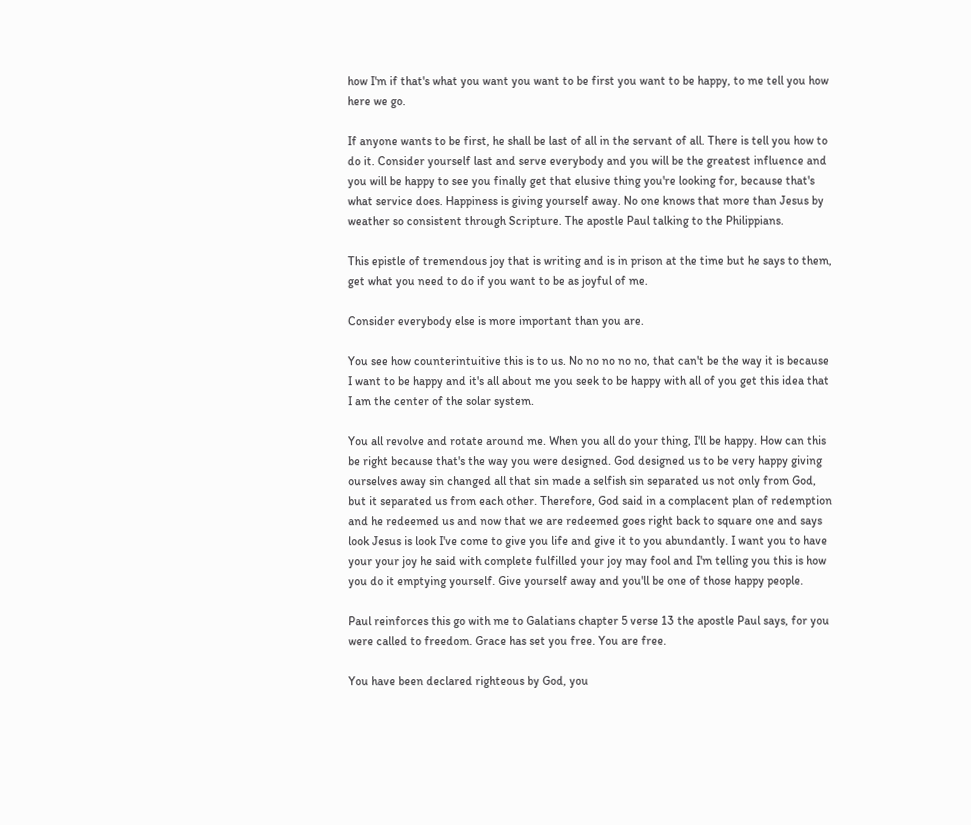how I'm if that's what you want you want to be first you want to be happy, to me tell you how here we go.

If anyone wants to be first, he shall be last of all in the servant of all. There is tell you how to do it. Consider yourself last and serve everybody and you will be the greatest influence and you will be happy to see you finally get that elusive thing you're looking for, because that's what service does. Happiness is giving yourself away. No one knows that more than Jesus by weather so consistent through Scripture. The apostle Paul talking to the Philippians.

This epistle of tremendous joy that is writing and is in prison at the time but he says to them, get what you need to do if you want to be as joyful of me.

Consider everybody else is more important than you are.

You see how counterintuitive this is to us. No no no no no, that can't be the way it is because I want to be happy and it's all about me you seek to be happy with all of you get this idea that I am the center of the solar system.

You all revolve and rotate around me. When you all do your thing, I'll be happy. How can this be right because that's the way you were designed. God designed us to be very happy giving ourselves away sin changed all that sin made a selfish sin separated us not only from God, but it separated us from each other. Therefore, God said in a complacent plan of redemption and he redeemed us and now that we are redeemed goes right back to square one and says look Jesus is look I've come to give you life and give it to you abundantly. I want you to have your your joy he said with complete fulfilled your joy may fool and I'm telling you this is how you do it emptying yourself. Give yourself away and you'll be one of those happy people.

Paul reinforces this go with me to Galatians chapter 5 verse 13 the apostle Paul says, for you were called to freedom. Grace has set you free. You are free.

You have been declared righteous by God, you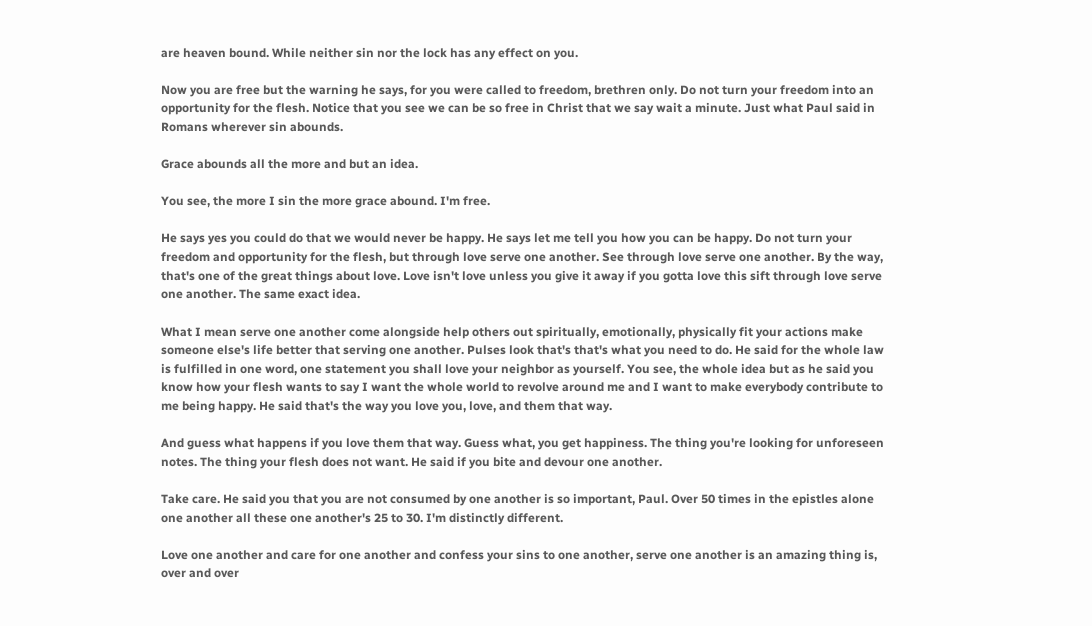are heaven bound. While neither sin nor the lock has any effect on you.

Now you are free but the warning he says, for you were called to freedom, brethren only. Do not turn your freedom into an opportunity for the flesh. Notice that you see we can be so free in Christ that we say wait a minute. Just what Paul said in Romans wherever sin abounds.

Grace abounds all the more and but an idea.

You see, the more I sin the more grace abound. I'm free.

He says yes you could do that we would never be happy. He says let me tell you how you can be happy. Do not turn your freedom and opportunity for the flesh, but through love serve one another. See through love serve one another. By the way, that's one of the great things about love. Love isn't love unless you give it away if you gotta love this sift through love serve one another. The same exact idea.

What I mean serve one another come alongside help others out spiritually, emotionally, physically fit your actions make someone else's life better that serving one another. Pulses look that's that's what you need to do. He said for the whole law is fulfilled in one word, one statement you shall love your neighbor as yourself. You see, the whole idea but as he said you know how your flesh wants to say I want the whole world to revolve around me and I want to make everybody contribute to me being happy. He said that's the way you love you, love, and them that way.

And guess what happens if you love them that way. Guess what, you get happiness. The thing you're looking for unforeseen notes. The thing your flesh does not want. He said if you bite and devour one another.

Take care. He said you that you are not consumed by one another is so important, Paul. Over 50 times in the epistles alone one another all these one another's 25 to 30. I'm distinctly different.

Love one another and care for one another and confess your sins to one another, serve one another is an amazing thing is, over and over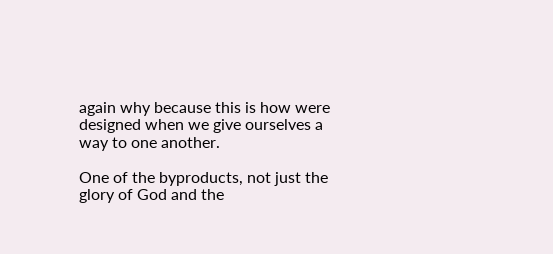again why because this is how were designed when we give ourselves a way to one another.

One of the byproducts, not just the glory of God and the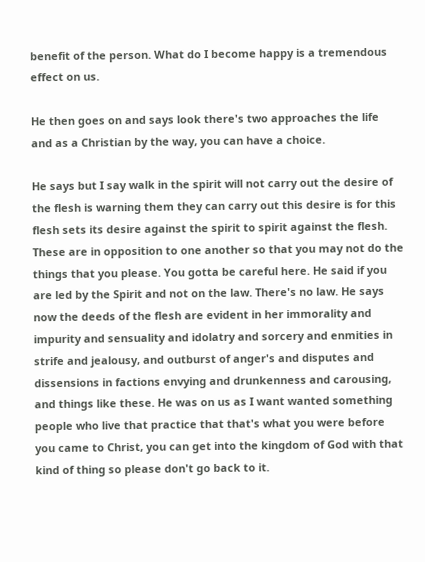benefit of the person. What do I become happy is a tremendous effect on us.

He then goes on and says look there's two approaches the life and as a Christian by the way, you can have a choice.

He says but I say walk in the spirit will not carry out the desire of the flesh is warning them they can carry out this desire is for this flesh sets its desire against the spirit to spirit against the flesh. These are in opposition to one another so that you may not do the things that you please. You gotta be careful here. He said if you are led by the Spirit and not on the law. There's no law. He says now the deeds of the flesh are evident in her immorality and impurity and sensuality and idolatry and sorcery and enmities in strife and jealousy, and outburst of anger's and disputes and dissensions in factions envying and drunkenness and carousing, and things like these. He was on us as I want wanted something people who live that practice that that's what you were before you came to Christ, you can get into the kingdom of God with that kind of thing so please don't go back to it.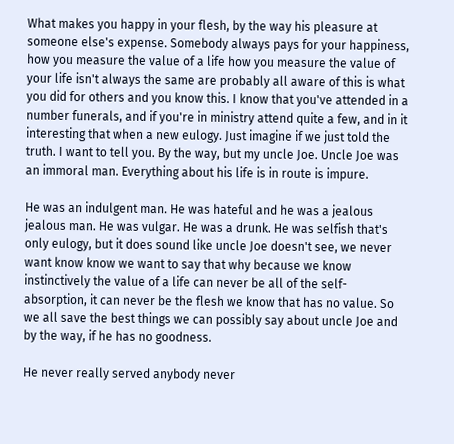What makes you happy in your flesh, by the way his pleasure at someone else's expense. Somebody always pays for your happiness, how you measure the value of a life how you measure the value of your life isn't always the same are probably all aware of this is what you did for others and you know this. I know that you've attended in a number funerals, and if you're in ministry attend quite a few, and in it interesting that when a new eulogy. Just imagine if we just told the truth. I want to tell you. By the way, but my uncle Joe. Uncle Joe was an immoral man. Everything about his life is in route is impure.

He was an indulgent man. He was hateful and he was a jealous jealous man. He was vulgar. He was a drunk. He was selfish that's only eulogy, but it does sound like uncle Joe doesn't see, we never want know know we want to say that why because we know instinctively the value of a life can never be all of the self-absorption, it can never be the flesh we know that has no value. So we all save the best things we can possibly say about uncle Joe and by the way, if he has no goodness.

He never really served anybody never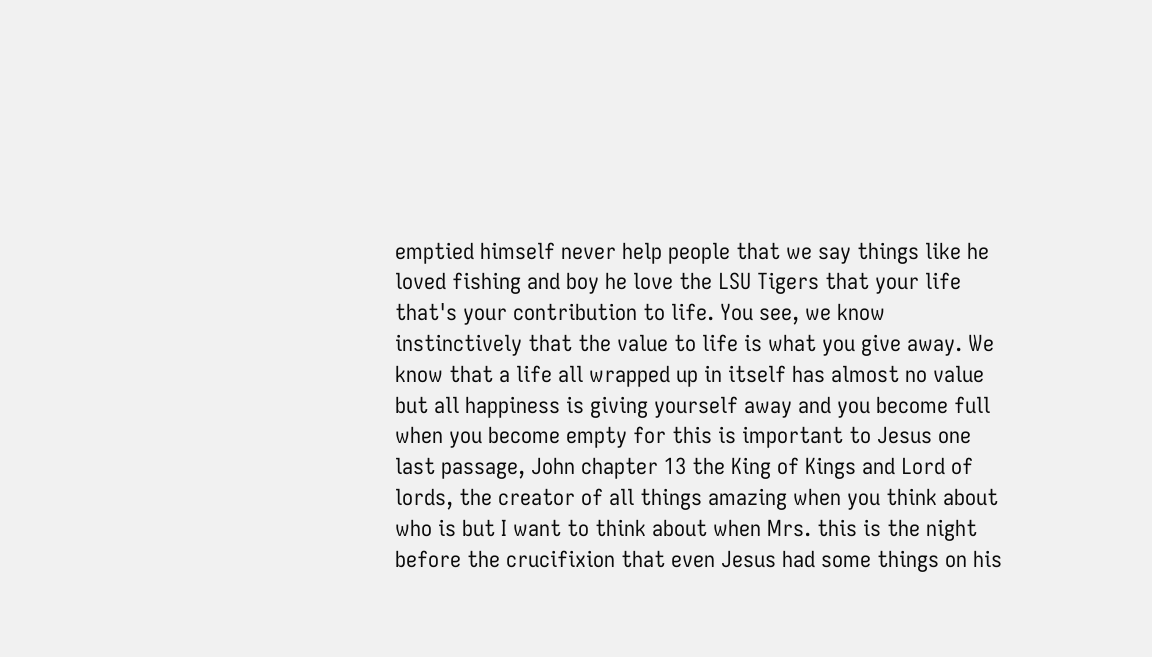emptied himself never help people that we say things like he loved fishing and boy he love the LSU Tigers that your life that's your contribution to life. You see, we know instinctively that the value to life is what you give away. We know that a life all wrapped up in itself has almost no value but all happiness is giving yourself away and you become full when you become empty for this is important to Jesus one last passage, John chapter 13 the King of Kings and Lord of lords, the creator of all things amazing when you think about who is but I want to think about when Mrs. this is the night before the crucifixion that even Jesus had some things on his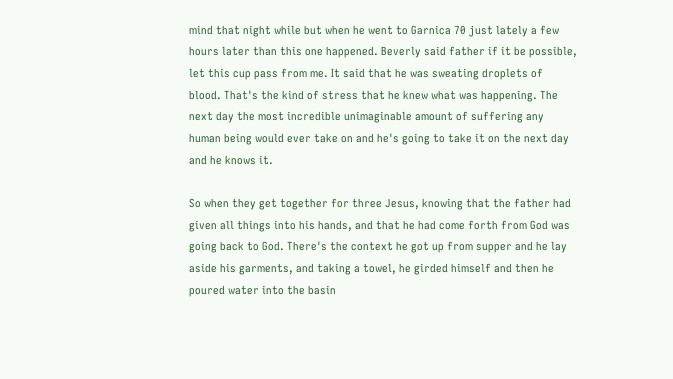mind that night while but when he went to Garnica 70 just lately a few hours later than this one happened. Beverly said father if it be possible, let this cup pass from me. It said that he was sweating droplets of blood. That's the kind of stress that he knew what was happening. The next day the most incredible unimaginable amount of suffering any human being would ever take on and he's going to take it on the next day and he knows it.

So when they get together for three Jesus, knowing that the father had given all things into his hands, and that he had come forth from God was going back to God. There's the context he got up from supper and he lay aside his garments, and taking a towel, he girded himself and then he poured water into the basin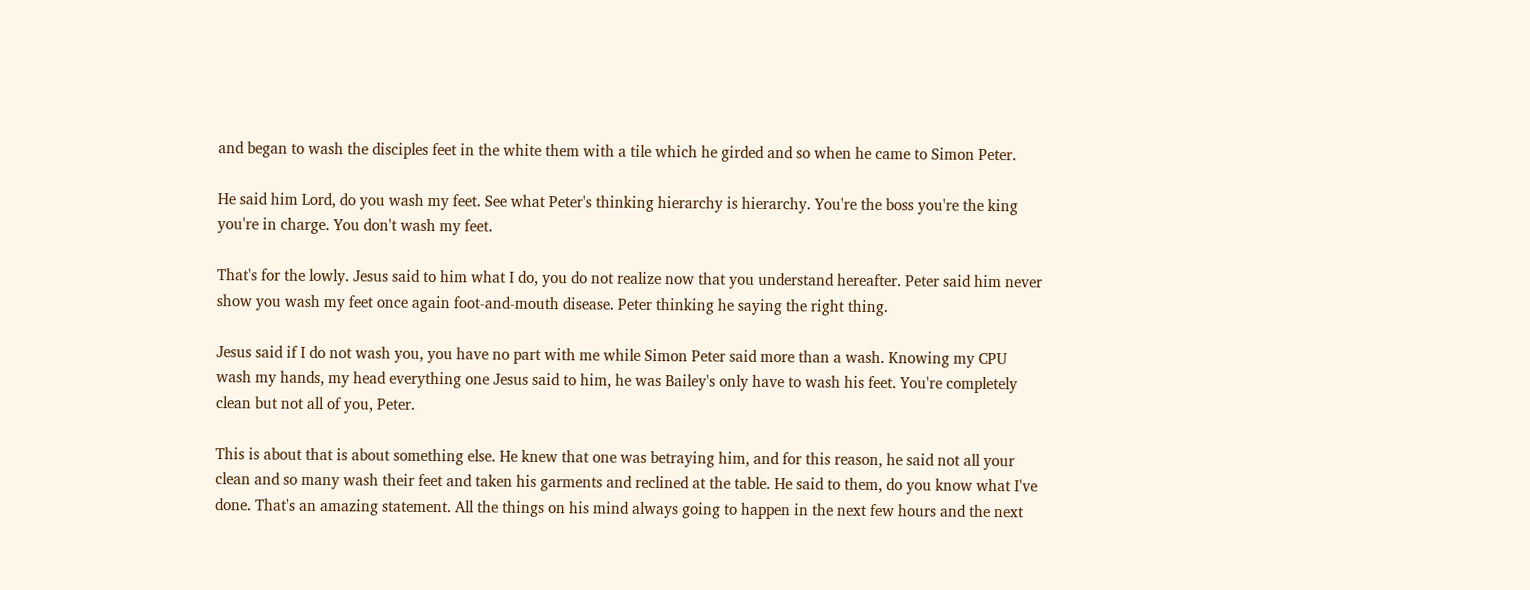and began to wash the disciples feet in the white them with a tile which he girded and so when he came to Simon Peter.

He said him Lord, do you wash my feet. See what Peter's thinking hierarchy is hierarchy. You're the boss you're the king you're in charge. You don't wash my feet.

That's for the lowly. Jesus said to him what I do, you do not realize now that you understand hereafter. Peter said him never show you wash my feet once again foot-and-mouth disease. Peter thinking he saying the right thing.

Jesus said if I do not wash you, you have no part with me while Simon Peter said more than a wash. Knowing my CPU wash my hands, my head everything one Jesus said to him, he was Bailey's only have to wash his feet. You're completely clean but not all of you, Peter.

This is about that is about something else. He knew that one was betraying him, and for this reason, he said not all your clean and so many wash their feet and taken his garments and reclined at the table. He said to them, do you know what I've done. That's an amazing statement. All the things on his mind always going to happen in the next few hours and the next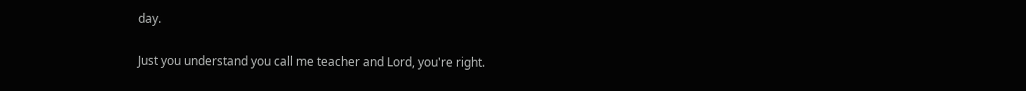day.

Just you understand you call me teacher and Lord, you're right.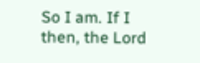So I am. If I then, the Lord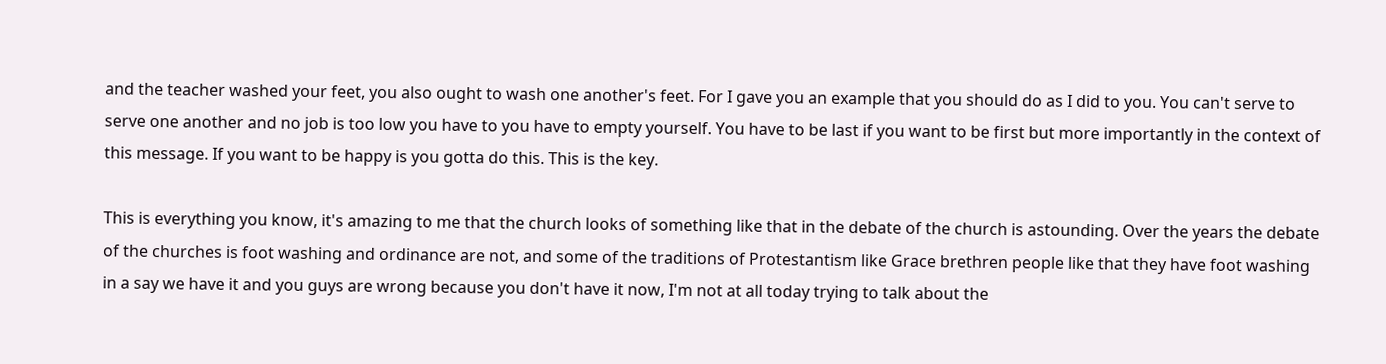and the teacher washed your feet, you also ought to wash one another's feet. For I gave you an example that you should do as I did to you. You can't serve to serve one another and no job is too low you have to you have to empty yourself. You have to be last if you want to be first but more importantly in the context of this message. If you want to be happy is you gotta do this. This is the key.

This is everything you know, it's amazing to me that the church looks of something like that in the debate of the church is astounding. Over the years the debate of the churches is foot washing and ordinance are not, and some of the traditions of Protestantism like Grace brethren people like that they have foot washing in a say we have it and you guys are wrong because you don't have it now, I'm not at all today trying to talk about the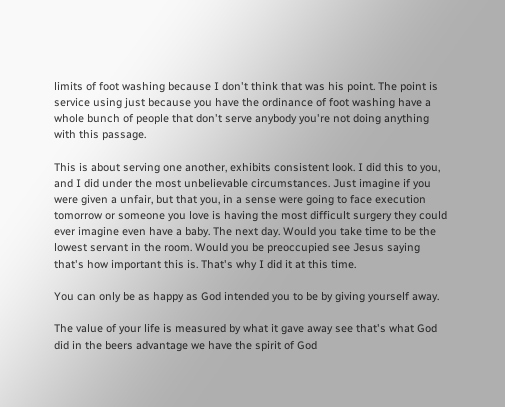limits of foot washing because I don't think that was his point. The point is service using just because you have the ordinance of foot washing have a whole bunch of people that don't serve anybody you're not doing anything with this passage.

This is about serving one another, exhibits consistent look. I did this to you, and I did under the most unbelievable circumstances. Just imagine if you were given a unfair, but that you, in a sense were going to face execution tomorrow or someone you love is having the most difficult surgery they could ever imagine even have a baby. The next day. Would you take time to be the lowest servant in the room. Would you be preoccupied see Jesus saying that's how important this is. That's why I did it at this time.

You can only be as happy as God intended you to be by giving yourself away.

The value of your life is measured by what it gave away see that's what God did in the beers advantage we have the spirit of God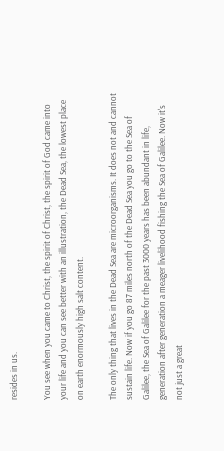resides in us.

You see when you came to Christ, the spirit of Christ, the spirit of God came into your life and you can see better with an illustration, the Dead Sea, the lowest place on earth enormously high salt content.

The only thing that lives in the Dead Sea are microorganisms. It does not and cannot sustain life. Now if you go 87 miles north of the Dead Sea you go to the Sea of Galilee, the Sea of Galilee for the past 3000 years has been abundant in life, generation after generation a meager livelihood fishing the Sea of Galilee. Now it's not just a great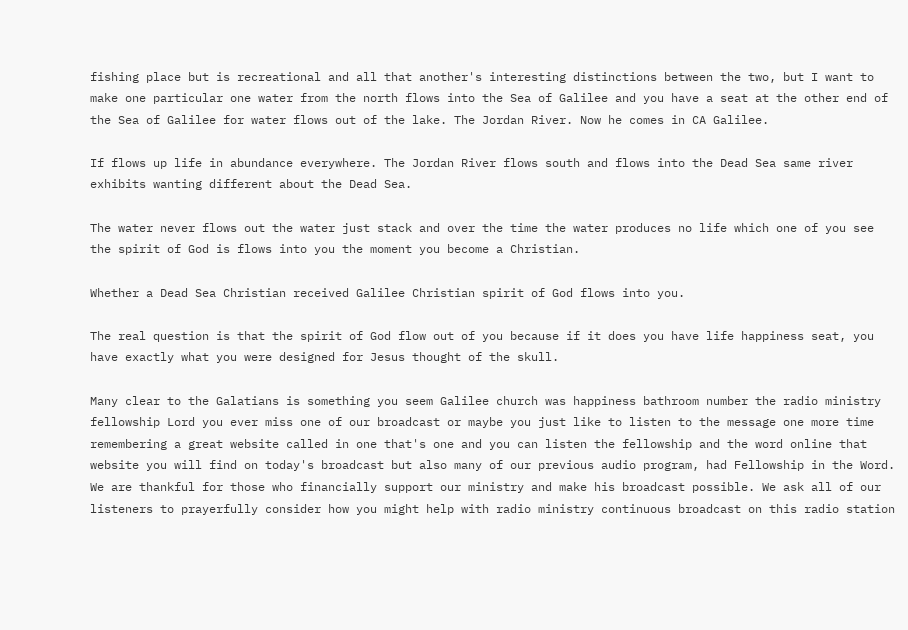fishing place but is recreational and all that another's interesting distinctions between the two, but I want to make one particular one water from the north flows into the Sea of Galilee and you have a seat at the other end of the Sea of Galilee for water flows out of the lake. The Jordan River. Now he comes in CA Galilee.

If flows up life in abundance everywhere. The Jordan River flows south and flows into the Dead Sea same river exhibits wanting different about the Dead Sea.

The water never flows out the water just stack and over the time the water produces no life which one of you see the spirit of God is flows into you the moment you become a Christian.

Whether a Dead Sea Christian received Galilee Christian spirit of God flows into you.

The real question is that the spirit of God flow out of you because if it does you have life happiness seat, you have exactly what you were designed for Jesus thought of the skull.

Many clear to the Galatians is something you seem Galilee church was happiness bathroom number the radio ministry fellowship Lord you ever miss one of our broadcast or maybe you just like to listen to the message one more time remembering a great website called in one that's one and you can listen the fellowship and the word online that website you will find on today's broadcast but also many of our previous audio program, had Fellowship in the Word. We are thankful for those who financially support our ministry and make his broadcast possible. We ask all of our listeners to prayerfully consider how you might help with radio ministry continuous broadcast on this radio station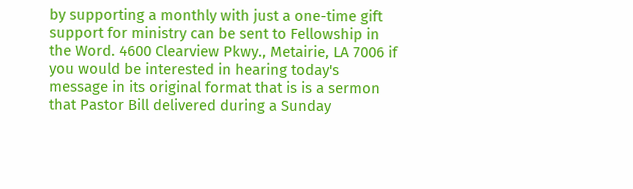by supporting a monthly with just a one-time gift support for ministry can be sent to Fellowship in the Word. 4600 Clearview Pkwy., Metairie, LA 7006 if you would be interested in hearing today's message in its original format that is is a sermon that Pastor Bill delivered during a Sunday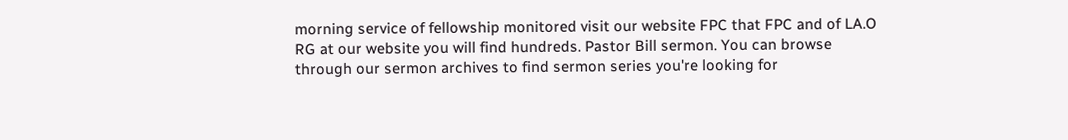morning service of fellowship monitored visit our website FPC that FPC and of LA.O RG at our website you will find hundreds. Pastor Bill sermon. You can browse through our sermon archives to find sermon series you're looking for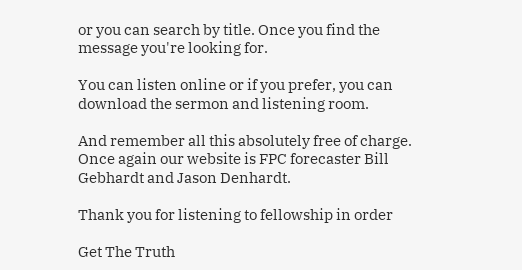or you can search by title. Once you find the message you're looking for.

You can listen online or if you prefer, you can download the sermon and listening room.

And remember all this absolutely free of charge. Once again our website is FPC forecaster Bill Gebhardt and Jason Denhardt.

Thank you for listening to fellowship in order

Get The Truth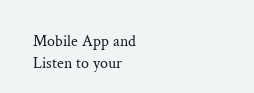Mobile App and Listen to your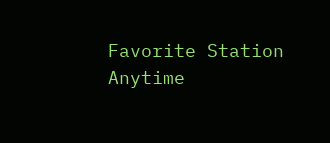Favorite Station Anytime